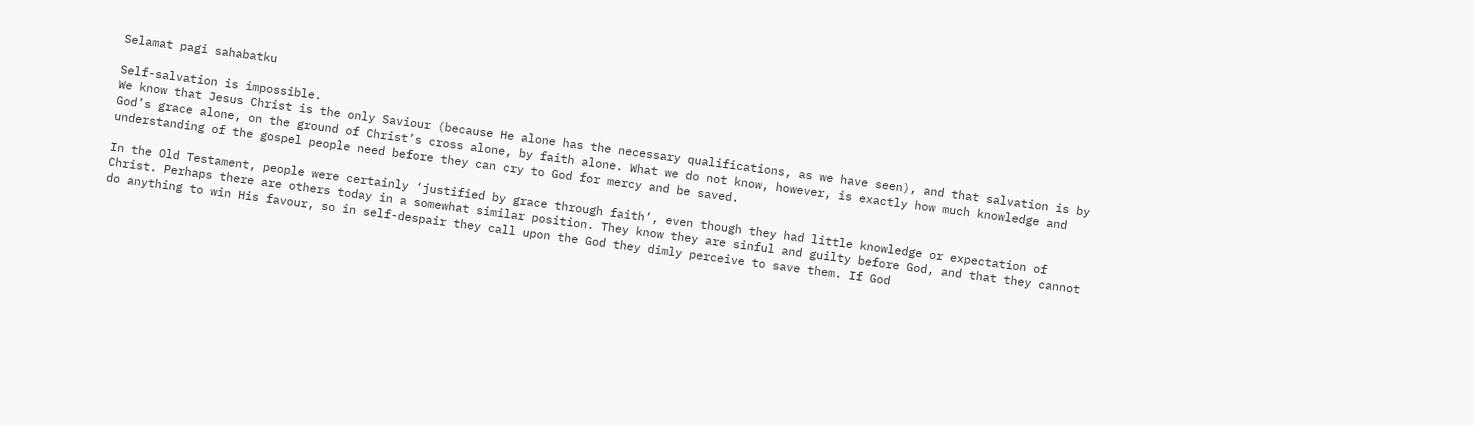Selamat pagi sahabatku

Self-salvation is impossible.
We know that Jesus Christ is the only Saviour (because He alone has the necessary qualifications, as we have seen), and that salvation is by God’s grace alone, on the ground of Christ’s cross alone, by faith alone. What we do not know, however, is exactly how much knowledge and understanding of the gospel people need before they can cry to God for mercy and be saved.

In the Old Testament, people were certainly ‘justified by grace through faith’, even though they had little knowledge or expectation of Christ. Perhaps there are others today in a somewhat similar position. They know they are sinful and guilty before God, and that they cannot do anything to win His favour, so in self-despair they call upon the God they dimly perceive to save them. If God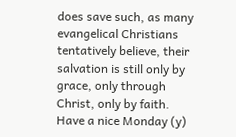does save such, as many evangelical Christians tentatively believe, their salvation is still only by grace, only through Christ, only by faith.
Have a nice Monday (y)